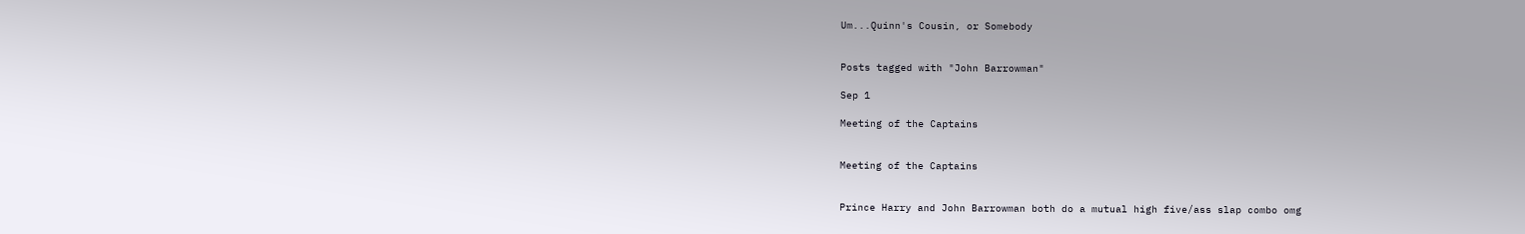Um...Quinn's Cousin, or Somebody


Posts tagged with "John Barrowman"

Sep 1

Meeting of the Captains


Meeting of the Captains


Prince Harry and John Barrowman both do a mutual high five/ass slap combo omg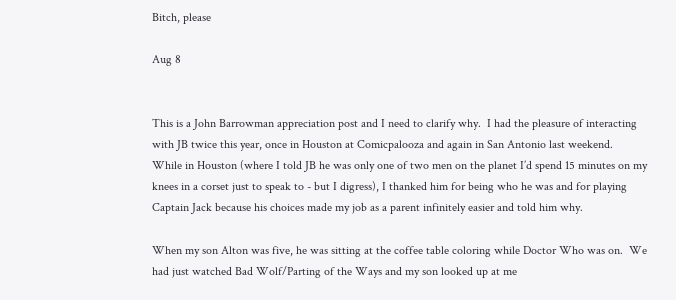Bitch, please

Aug 8


This is a John Barrowman appreciation post and I need to clarify why.  I had the pleasure of interacting with JB twice this year, once in Houston at Comicpalooza and again in San Antonio last weekend.  While in Houston (where I told JB he was only one of two men on the planet I’d spend 15 minutes on my knees in a corset just to speak to - but I digress), I thanked him for being who he was and for playing Captain Jack because his choices made my job as a parent infinitely easier and told him why.

When my son Alton was five, he was sitting at the coffee table coloring while Doctor Who was on.  We had just watched Bad Wolf/Parting of the Ways and my son looked up at me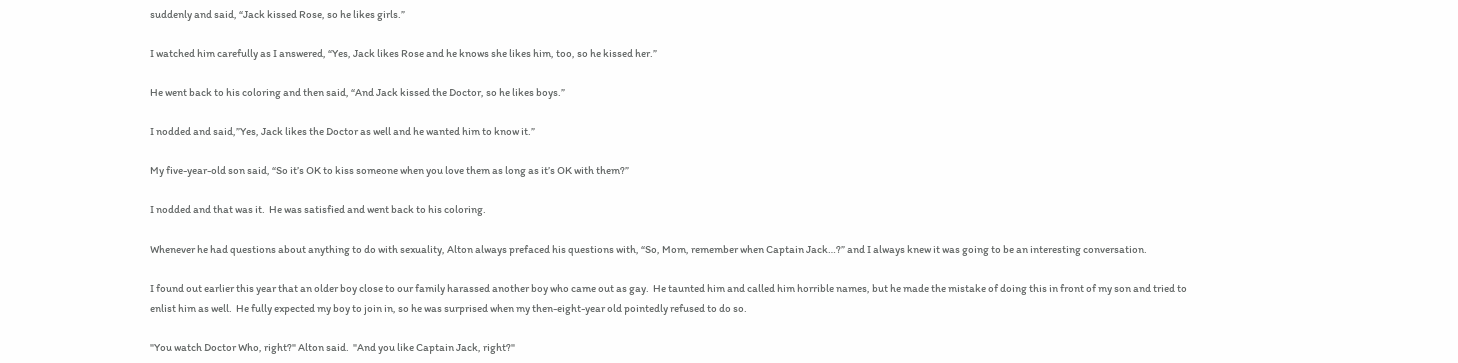suddenly and said, “Jack kissed Rose, so he likes girls.”

I watched him carefully as I answered, “Yes, Jack likes Rose and he knows she likes him, too, so he kissed her.”

He went back to his coloring and then said, “And Jack kissed the Doctor, so he likes boys.”

I nodded and said,”Yes, Jack likes the Doctor as well and he wanted him to know it.”

My five-year-old son said, “So it’s OK to kiss someone when you love them as long as it’s OK with them?”

I nodded and that was it.  He was satisfied and went back to his coloring.

Whenever he had questions about anything to do with sexuality, Alton always prefaced his questions with, “So, Mom, remember when Captain Jack…?” and I always knew it was going to be an interesting conversation.

I found out earlier this year that an older boy close to our family harassed another boy who came out as gay.  He taunted him and called him horrible names, but he made the mistake of doing this in front of my son and tried to enlist him as well.  He fully expected my boy to join in, so he was surprised when my then-eight-year old pointedly refused to do so.

"You watch Doctor Who, right?" Alton said.  "And you like Captain Jack, right?"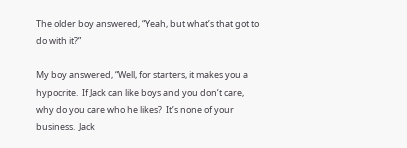The older boy answered, “Yeah, but what’s that got to do with it?”

My boy answered, “Well, for starters, it makes you a hypocrite.  If Jack can like boys and you don’t care, why do you care who he likes?  It’s none of your business.  Jack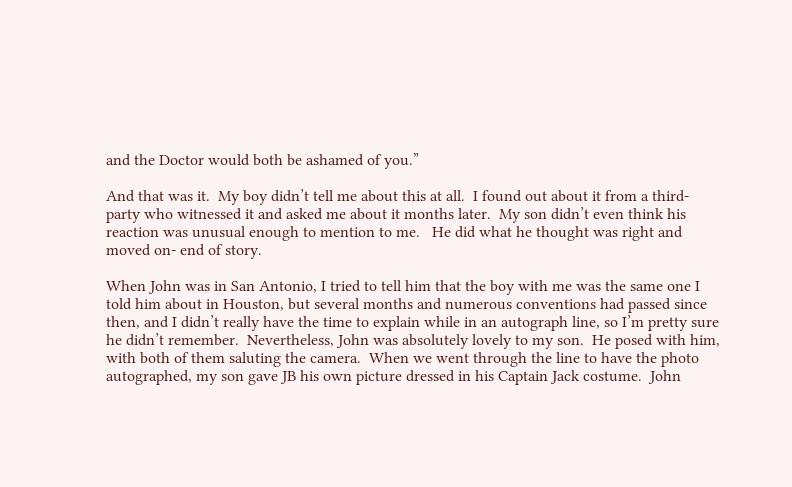and the Doctor would both be ashamed of you.”

And that was it.  My boy didn’t tell me about this at all.  I found out about it from a third-party who witnessed it and asked me about it months later.  My son didn’t even think his reaction was unusual enough to mention to me.   He did what he thought was right and moved on- end of story.

When John was in San Antonio, I tried to tell him that the boy with me was the same one I told him about in Houston, but several months and numerous conventions had passed since then, and I didn’t really have the time to explain while in an autograph line, so I’m pretty sure he didn’t remember.  Nevertheless, John was absolutely lovely to my son.  He posed with him, with both of them saluting the camera.  When we went through the line to have the photo autographed, my son gave JB his own picture dressed in his Captain Jack costume.  John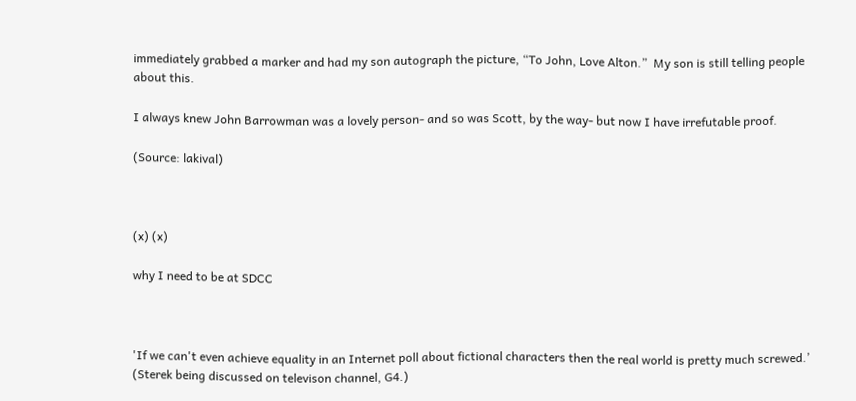immediately grabbed a marker and had my son autograph the picture, “To John, Love Alton.”  My son is still telling people about this.

I always knew John Barrowman was a lovely person- and so was Scott, by the way- but now I have irrefutable proof.

(Source: lakival)



(x) (x)

why I need to be at SDCC



'If we can't even achieve equality in an Internet poll about fictional characters then the real world is pretty much screwed.’ (Sterek being discussed on televison channel, G4.)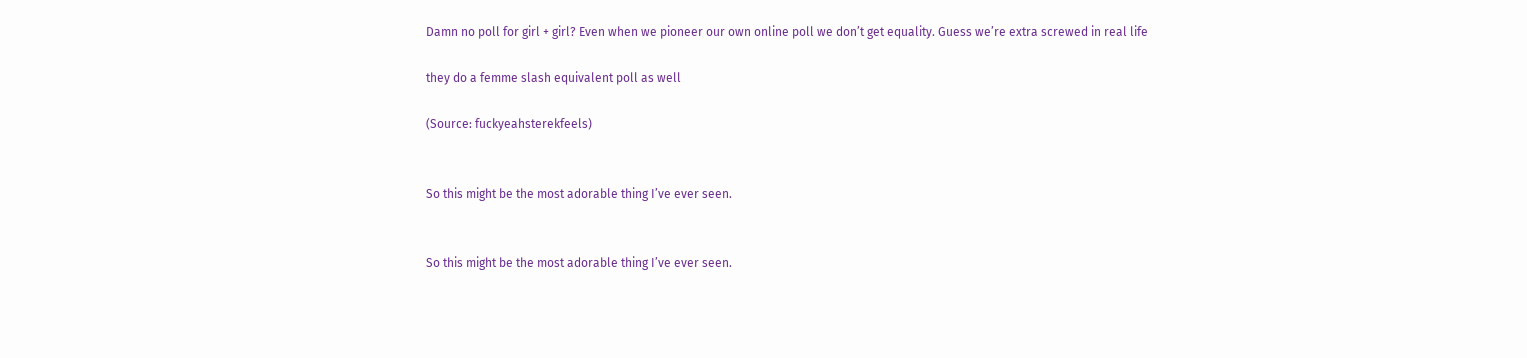Damn no poll for girl + girl? Even when we pioneer our own online poll we don’t get equality. Guess we’re extra screwed in real life

they do a femme slash equivalent poll as well

(Source: fuckyeahsterekfeels)


So this might be the most adorable thing I’ve ever seen.


So this might be the most adorable thing I’ve ever seen.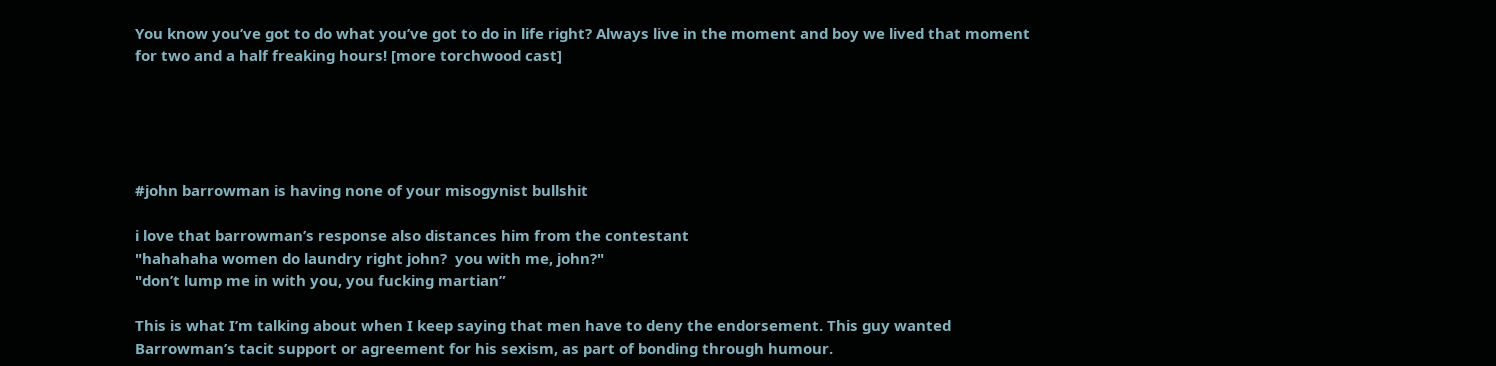You know you’ve got to do what you’ve got to do in life right? Always live in the moment and boy we lived that moment for two and a half freaking hours! [more torchwood cast]





#john barrowman is having none of your misogynist bullshit

i love that barrowman’s response also distances him from the contestant
"hahahaha women do laundry right john?  you with me, john?"
"don’t lump me in with you, you fucking martian”

This is what I’m talking about when I keep saying that men have to deny the endorsement. This guy wanted Barrowman’s tacit support or agreement for his sexism, as part of bonding through humour.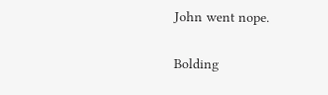John went nope.

Bolding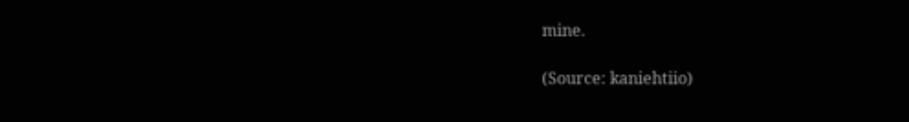mine.

(Source: kaniehtiio)